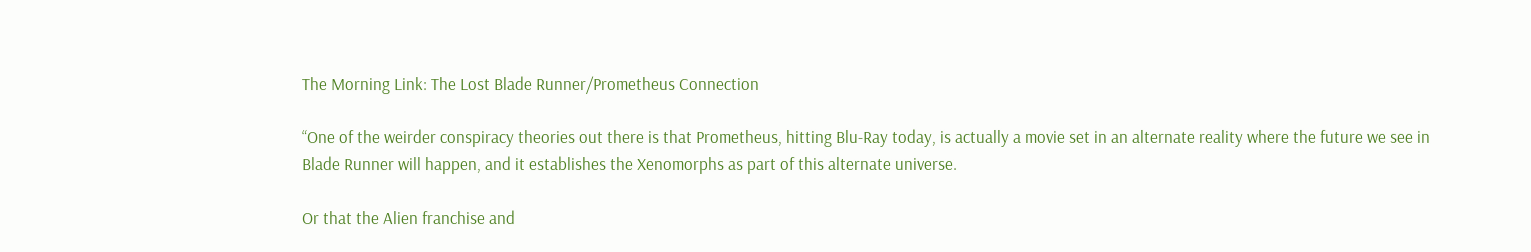The Morning Link: The Lost Blade Runner/Prometheus Connection

“One of the weirder conspiracy theories out there is that Prometheus, hitting Blu-Ray today, is actually a movie set in an alternate reality where the future we see in Blade Runner will happen, and it establishes the Xenomorphs as part of this alternate universe.

Or that the Alien franchise and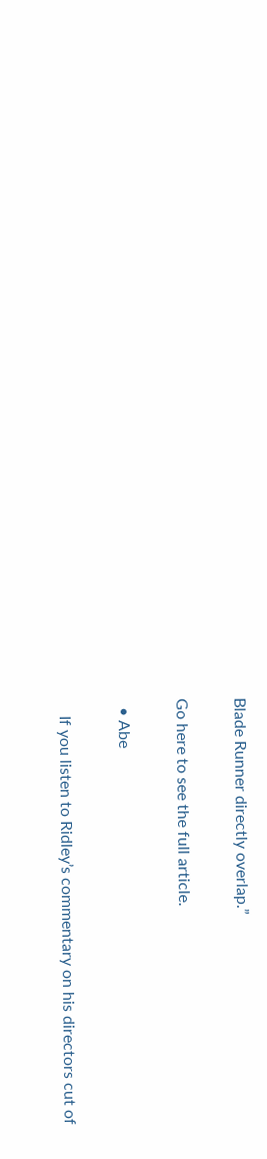Blade Runner directly overlap.”

Go here to see the full article.

  • Abe

    If you listen to Ridley’s commentary on his directors cut of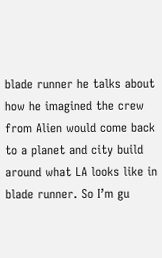blade runner he talks about how he imagined the crew from Alien would come back to a planet and city build around what LA looks like in blade runner. So I’m gu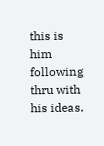this is him following thru with his ideas.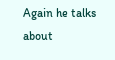Again he talks about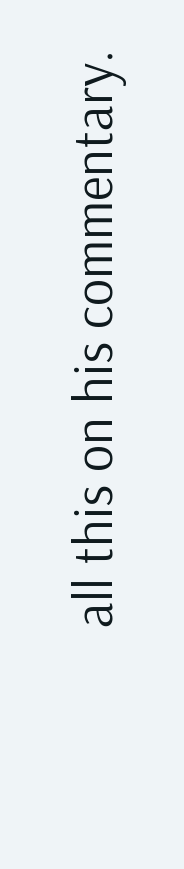all this on his commentary.